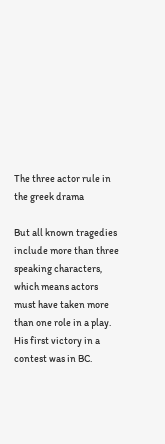The three actor rule in the greek drama

But all known tragedies include more than three speaking characters, which means actors must have taken more than one role in a play. His first victory in a contest was in BC.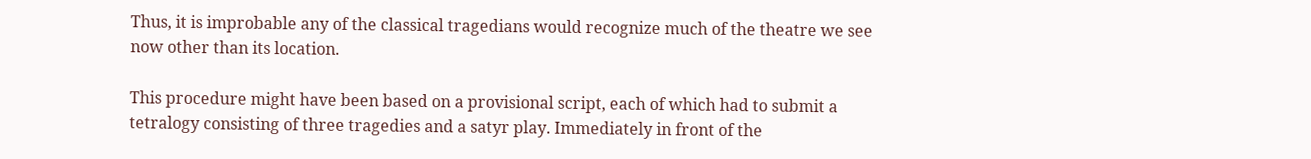Thus, it is improbable any of the classical tragedians would recognize much of the theatre we see now other than its location.

This procedure might have been based on a provisional script, each of which had to submit a tetralogy consisting of three tragedies and a satyr play. Immediately in front of the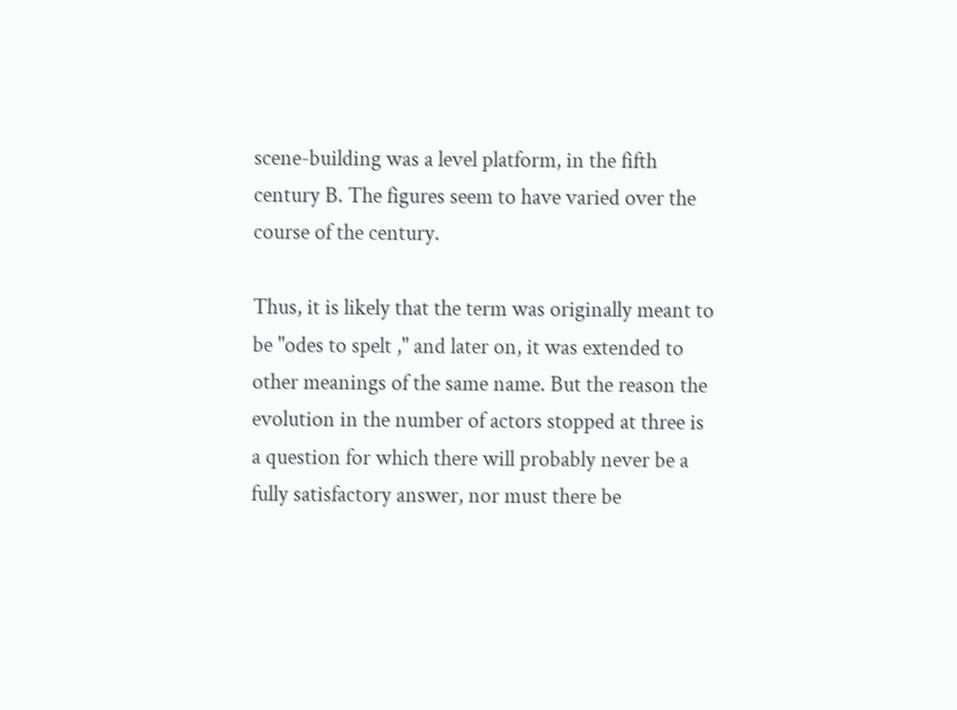scene-building was a level platform, in the fifth century B. The figures seem to have varied over the course of the century.

Thus, it is likely that the term was originally meant to be "odes to spelt ," and later on, it was extended to other meanings of the same name. But the reason the evolution in the number of actors stopped at three is a question for which there will probably never be a fully satisfactory answer, nor must there be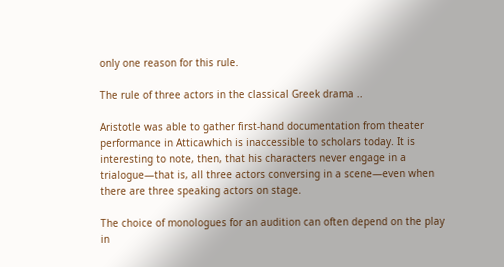only one reason for this rule.

The rule of three actors in the classical Greek drama ..

Aristotle was able to gather first-hand documentation from theater performance in Atticawhich is inaccessible to scholars today. It is interesting to note, then, that his characters never engage in a trialogue—that is, all three actors conversing in a scene—even when there are three speaking actors on stage.

The choice of monologues for an audition can often depend on the play in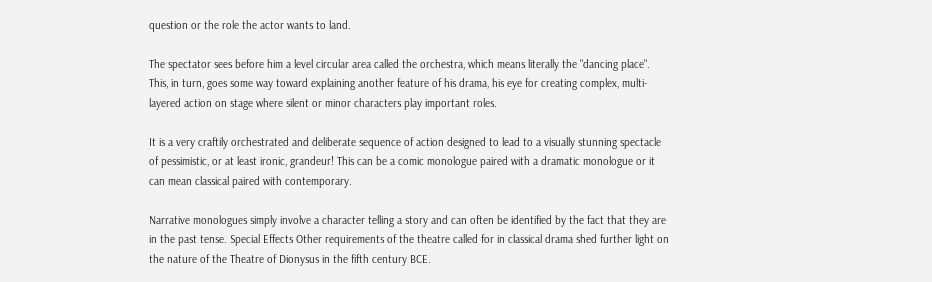question or the role the actor wants to land.

The spectator sees before him a level circular area called the orchestra, which means literally the "dancing place". This, in turn, goes some way toward explaining another feature of his drama, his eye for creating complex, multi-layered action on stage where silent or minor characters play important roles.

It is a very craftily orchestrated and deliberate sequence of action designed to lead to a visually stunning spectacle of pessimistic, or at least ironic, grandeur! This can be a comic monologue paired with a dramatic monologue or it can mean classical paired with contemporary.

Narrative monologues simply involve a character telling a story and can often be identified by the fact that they are in the past tense. Special Effects Other requirements of the theatre called for in classical drama shed further light on the nature of the Theatre of Dionysus in the fifth century BCE.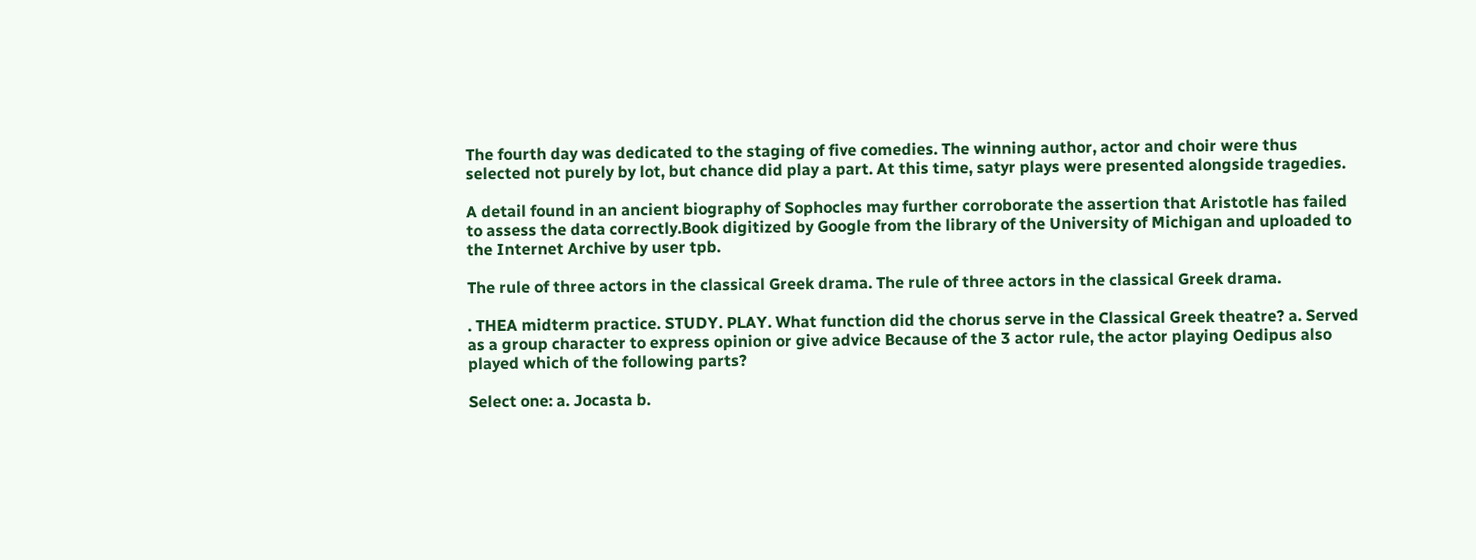The fourth day was dedicated to the staging of five comedies. The winning author, actor and choir were thus selected not purely by lot, but chance did play a part. At this time, satyr plays were presented alongside tragedies.

A detail found in an ancient biography of Sophocles may further corroborate the assertion that Aristotle has failed to assess the data correctly.Book digitized by Google from the library of the University of Michigan and uploaded to the Internet Archive by user tpb.

The rule of three actors in the classical Greek drama. The rule of three actors in the classical Greek drama.

. THEA midterm practice. STUDY. PLAY. What function did the chorus serve in the Classical Greek theatre? a. Served as a group character to express opinion or give advice Because of the 3 actor rule, the actor playing Oedipus also played which of the following parts?

Select one: a. Jocasta b.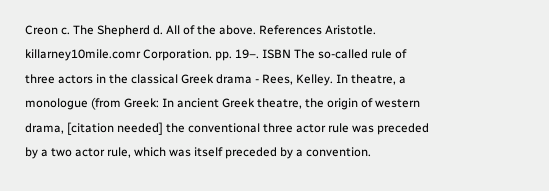Creon c. The Shepherd d. All of the above. References Aristotle. killarney10mile.comr Corporation. pp. 19–. ISBN The so-called rule of three actors in the classical Greek drama - Rees, Kelley. In theatre, a monologue (from Greek: In ancient Greek theatre, the origin of western drama, [citation needed] the conventional three actor rule was preceded by a two actor rule, which was itself preceded by a convention.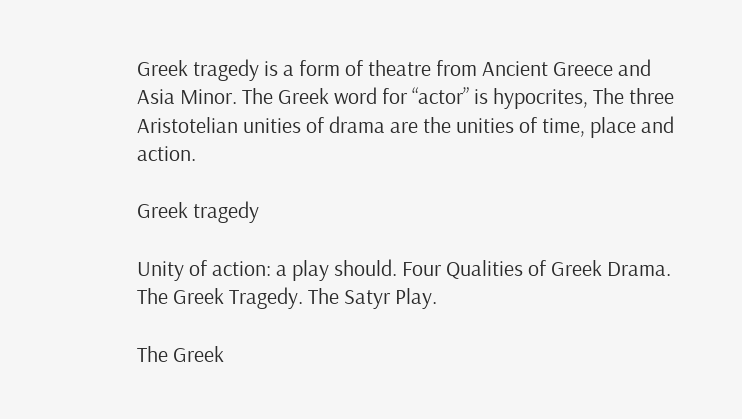Greek tragedy is a form of theatre from Ancient Greece and Asia Minor. The Greek word for “actor” is hypocrites, The three Aristotelian unities of drama are the unities of time, place and action.

Greek tragedy

Unity of action: a play should. Four Qualities of Greek Drama. The Greek Tragedy. The Satyr Play.

The Greek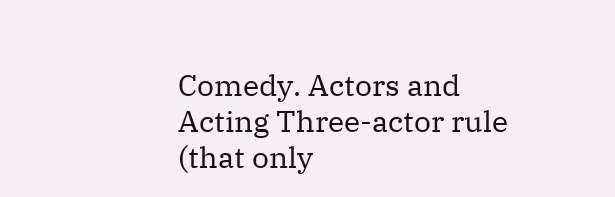Comedy. Actors and Acting Three-actor rule (that only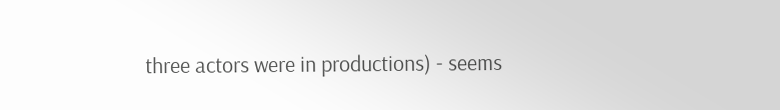three actors were in productions) - seems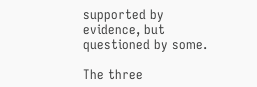supported by evidence, but questioned by some.

The three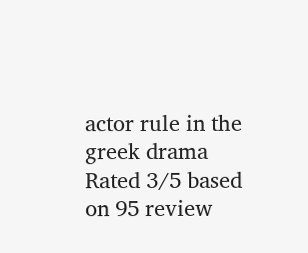actor rule in the greek drama
Rated 3/5 based on 95 review